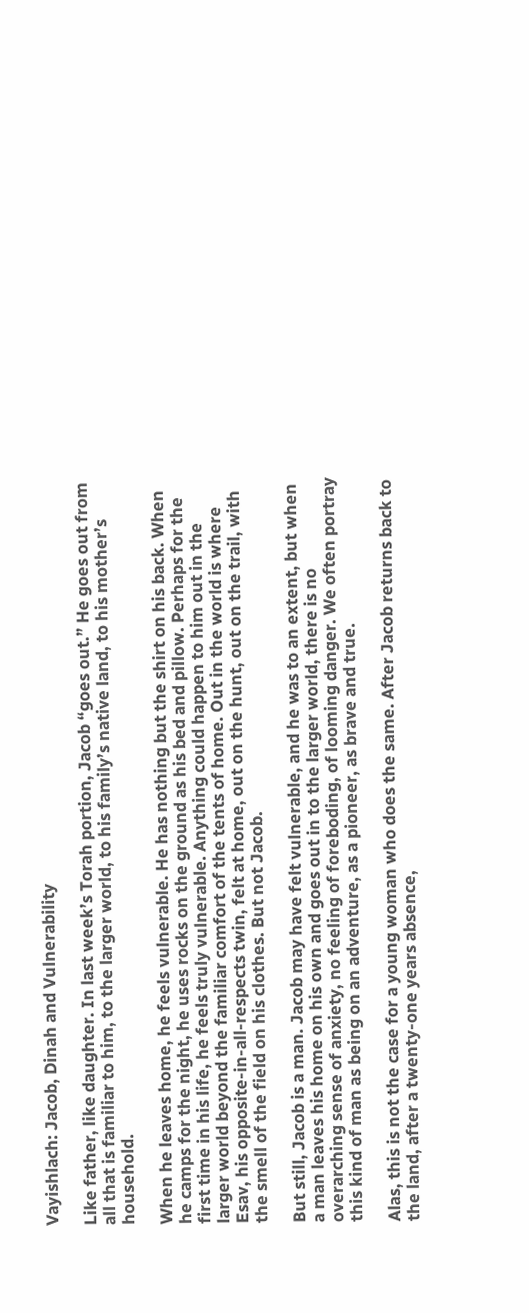Vayishlach: Jacob, Dinah and Vulnerability

Like father, like daughter. In last week’s Torah portion, Jacob “goes out.” He goes out from all that is familiar to him, to the larger world, to his family’s native land, to his mother’s household.

When he leaves home, he feels vulnerable. He has nothing but the shirt on his back. When he camps for the night, he uses rocks on the ground as his bed and pillow. Perhaps for the first time in his life, he feels truly vulnerable. Anything could happen to him out in the larger world beyond the familiar comfort of the tents of home. Out in the world is where Esav, his opposite-in-all-respects twin, felt at home, out on the hunt, out on the trail, with the smell of the field on his clothes. But not Jacob.

But still, Jacob is a man. Jacob may have felt vulnerable, and he was to an extent, but when a man leaves his home on his own and goes out in to the larger world, there is no overarching sense of anxiety, no feeling of foreboding, of looming danger. We often portray this kind of man as being on an adventure, as a pioneer, as brave and true.

Alas, this is not the case for a young woman who does the same. After Jacob returns back to the land, after a twenty-one years absence,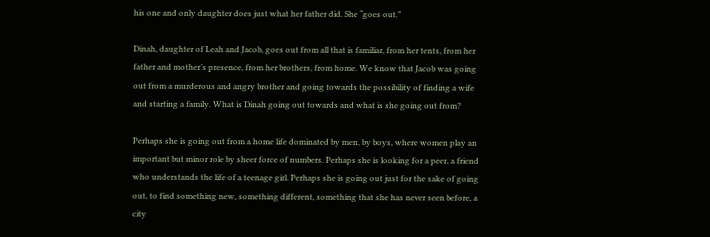his one and only daughter does just what her father did. She “goes out.”

Dinah, daughter of Leah and Jacob, goes out from all that is familiar, from her tents, from her father and mother’s presence, from her brothers, from home. We know that Jacob was going out from a murderous and angry brother and going towards the possibility of finding a wife and starting a family. What is Dinah going out towards and what is she going out from?

Perhaps she is going out from a home life dominated by men, by boys, where women play an important but minor role by sheer force of numbers. Perhaps she is looking for a peer, a friend who understands the life of a teenage girl. Perhaps she is going out just for the sake of going out, to find something new, something different, something that she has never seen before, a city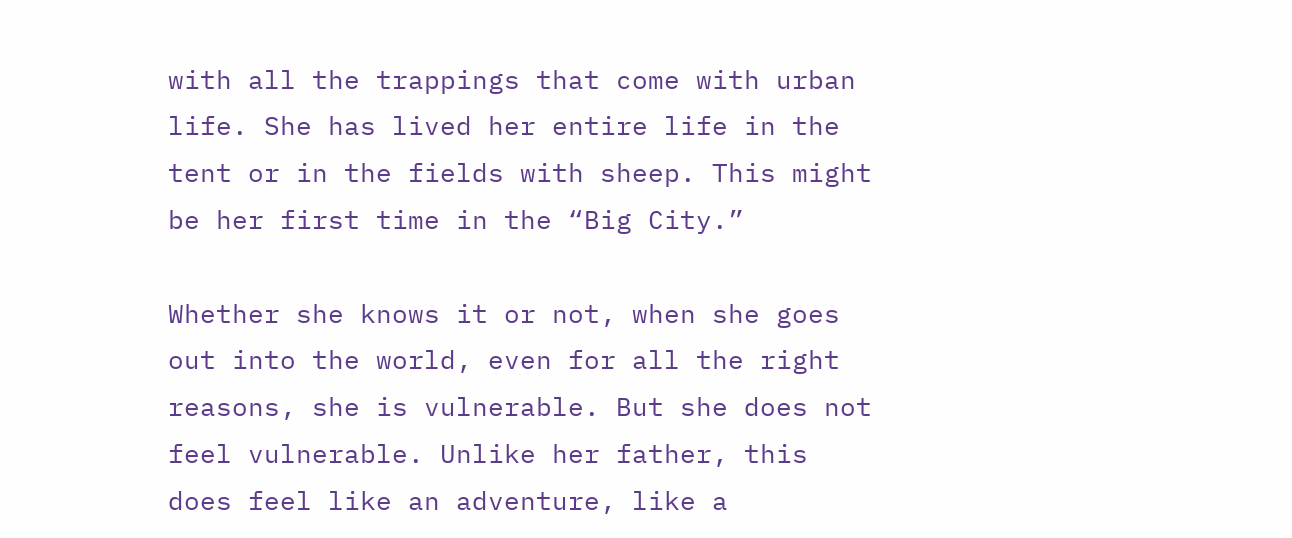with all the trappings that come with urban life. She has lived her entire life in the tent or in the fields with sheep. This might be her first time in the “Big City.”

Whether she knows it or not, when she goes out into the world, even for all the right reasons, she is vulnerable. But she does not feel vulnerable. Unlike her father, this does feel like an adventure, like a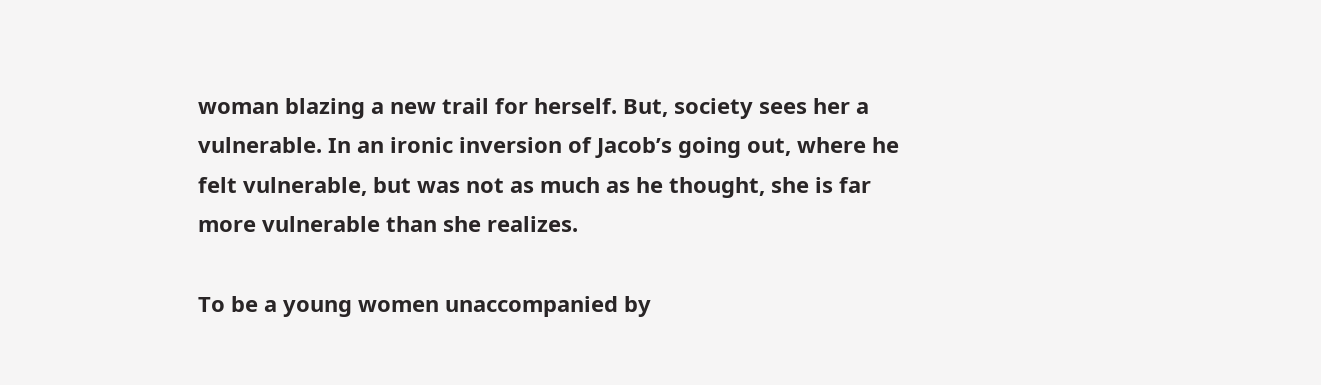woman blazing a new trail for herself. But, society sees her a vulnerable. In an ironic inversion of Jacob’s going out, where he felt vulnerable, but was not as much as he thought, she is far more vulnerable than she realizes.

To be a young women unaccompanied by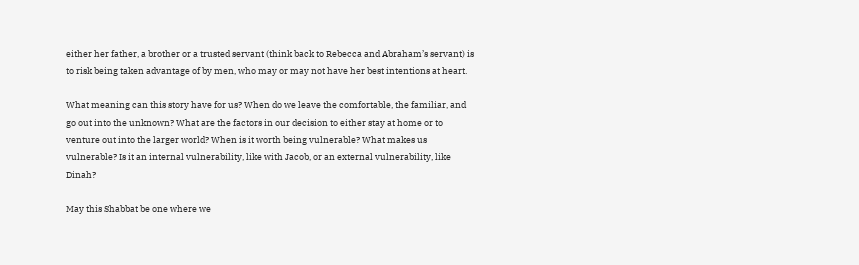either her father, a brother or a trusted servant (think back to Rebecca and Abraham’s servant) is to risk being taken advantage of by men, who may or may not have her best intentions at heart.

What meaning can this story have for us? When do we leave the comfortable, the familiar, and go out into the unknown? What are the factors in our decision to either stay at home or to venture out into the larger world? When is it worth being vulnerable? What makes us vulnerable? Is it an internal vulnerability, like with Jacob, or an external vulnerability, like Dinah?

May this Shabbat be one where we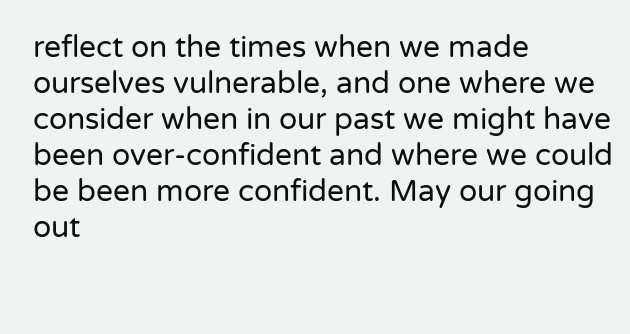reflect on the times when we made ourselves vulnerable, and one where we consider when in our past we might have been over-confident and where we could be been more confident. May our going out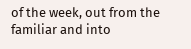of the week, out from the familiar and into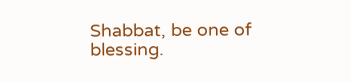Shabbat, be one of blessing.